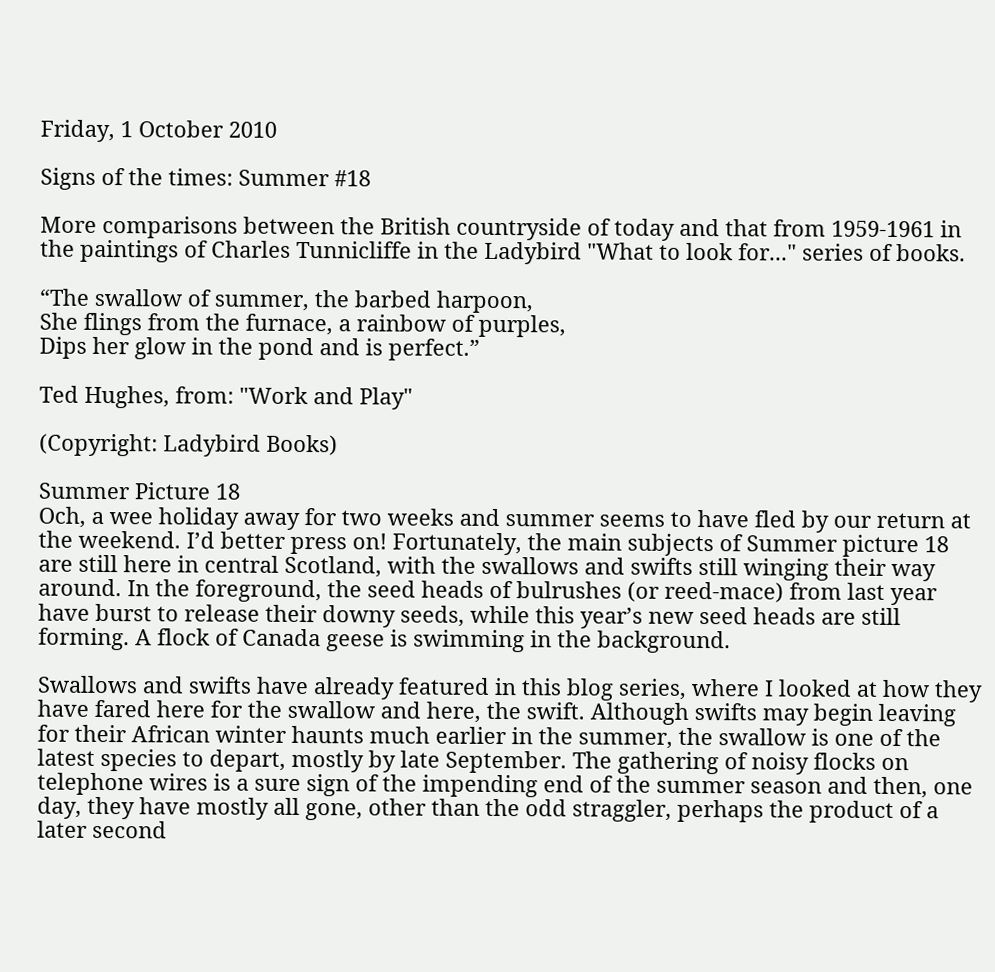Friday, 1 October 2010

Signs of the times: Summer #18

More comparisons between the British countryside of today and that from 1959-1961 in the paintings of Charles Tunnicliffe in the Ladybird "What to look for..." series of books.

“The swallow of summer, the barbed harpoon,
She flings from the furnace, a rainbow of purples,
Dips her glow in the pond and is perfect.”

Ted Hughes, from: "Work and Play"

(Copyright: Ladybird Books)

Summer Picture 18
Och, a wee holiday away for two weeks and summer seems to have fled by our return at the weekend. I’d better press on! Fortunately, the main subjects of Summer picture 18 are still here in central Scotland, with the swallows and swifts still winging their way around. In the foreground, the seed heads of bulrushes (or reed-mace) from last year have burst to release their downy seeds, while this year’s new seed heads are still forming. A flock of Canada geese is swimming in the background.

Swallows and swifts have already featured in this blog series, where I looked at how they have fared here for the swallow and here, the swift. Although swifts may begin leaving for their African winter haunts much earlier in the summer, the swallow is one of the latest species to depart, mostly by late September. The gathering of noisy flocks on telephone wires is a sure sign of the impending end of the summer season and then, one day, they have mostly all gone, other than the odd straggler, perhaps the product of a later second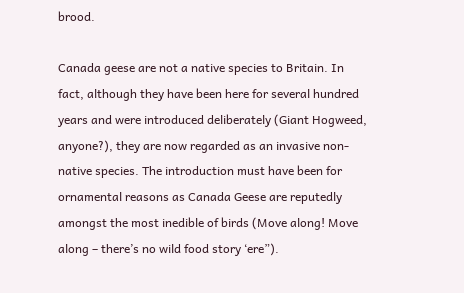brood.

Canada geese are not a native species to Britain. In fact, although they have been here for several hundred years and were introduced deliberately (Giant Hogweed, anyone?), they are now regarded as an invasive non-native species. The introduction must have been for ornamental reasons as Canada Geese are reputedly amongst the most inedible of birds (Move along! Move along – there’s no wild food story ‘ere”).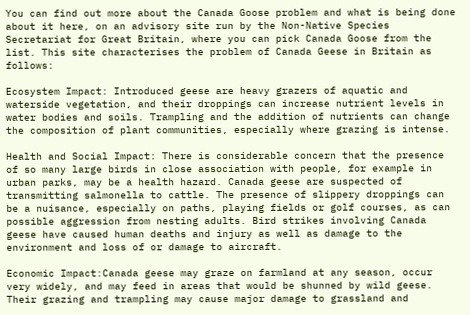You can find out more about the Canada Goose problem and what is being done about it here, on an advisory site run by the Non-Native Species Secretariat for Great Britain, where you can pick Canada Goose from the list. This site characterises the problem of Canada Geese in Britain as follows:

Ecosystem Impact: Introduced geese are heavy grazers of aquatic and waterside vegetation, and their droppings can increase nutrient levels in water bodies and soils. Trampling and the addition of nutrients can change the composition of plant communities, especially where grazing is intense.

Health and Social Impact: There is considerable concern that the presence of so many large birds in close association with people, for example in urban parks, may be a health hazard. Canada geese are suspected of transmitting salmonella to cattle. The presence of slippery droppings can be a nuisance, especially on paths, playing fields or golf courses, as can possible aggression from nesting adults. Bird strikes involving Canada geese have caused human deaths and injury as well as damage to the environment and loss of or damage to aircraft.

Economic Impact:Canada geese may graze on farmland at any season, occur very widely, and may feed in areas that would be shunned by wild geese. Their grazing and trampling may cause major damage to grassland and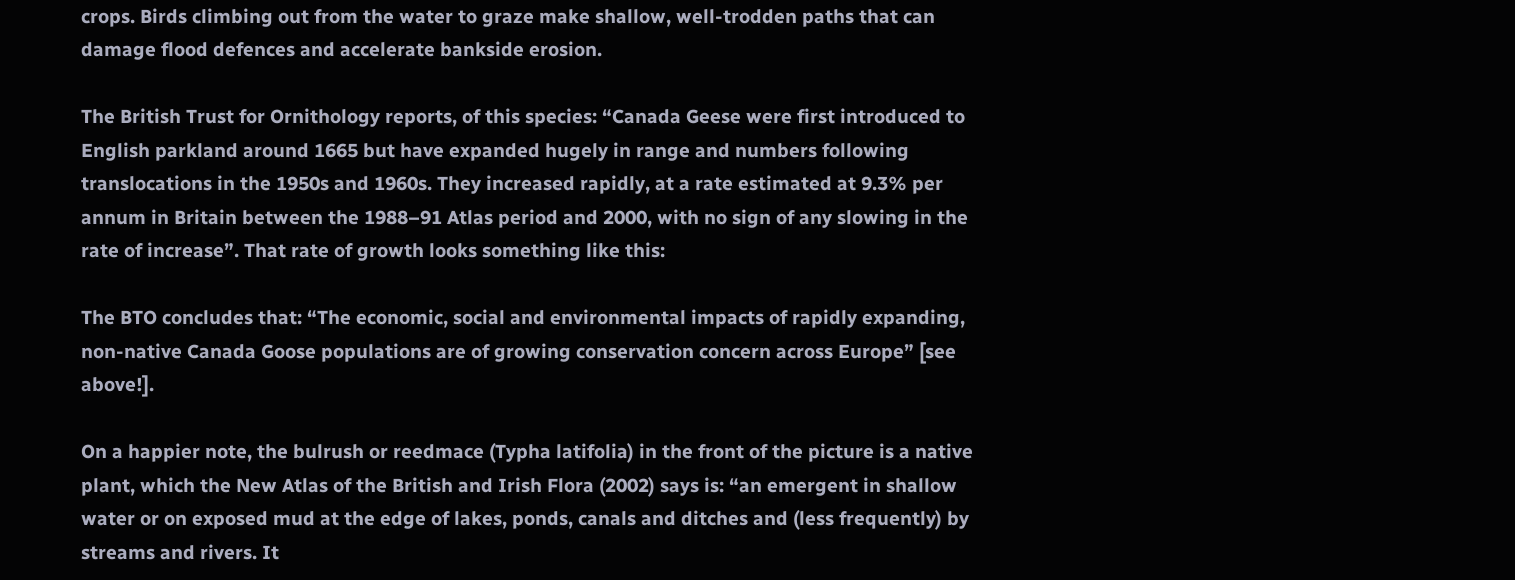crops. Birds climbing out from the water to graze make shallow, well-trodden paths that can damage flood defences and accelerate bankside erosion.

The British Trust for Ornithology reports, of this species: “Canada Geese were first introduced to English parkland around 1665 but have expanded hugely in range and numbers following translocations in the 1950s and 1960s. They increased rapidly, at a rate estimated at 9.3% per annum in Britain between the 1988–91 Atlas period and 2000, with no sign of any slowing in the rate of increase”. That rate of growth looks something like this:

The BTO concludes that: “The economic, social and environmental impacts of rapidly expanding, non-native Canada Goose populations are of growing conservation concern across Europe” [see above!].

On a happier note, the bulrush or reedmace (Typha latifolia) in the front of the picture is a native plant, which the New Atlas of the British and Irish Flora (2002) says is: “an emergent in shallow water or on exposed mud at the edge of lakes, ponds, canals and ditches and (less frequently) by streams and rivers. It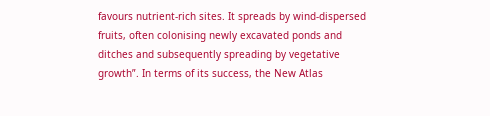favours nutrient-rich sites. It spreads by wind-dispersed fruits, often colonising newly excavated ponds and ditches and subsequently spreading by vegetative growth”. In terms of its success, the New Atlas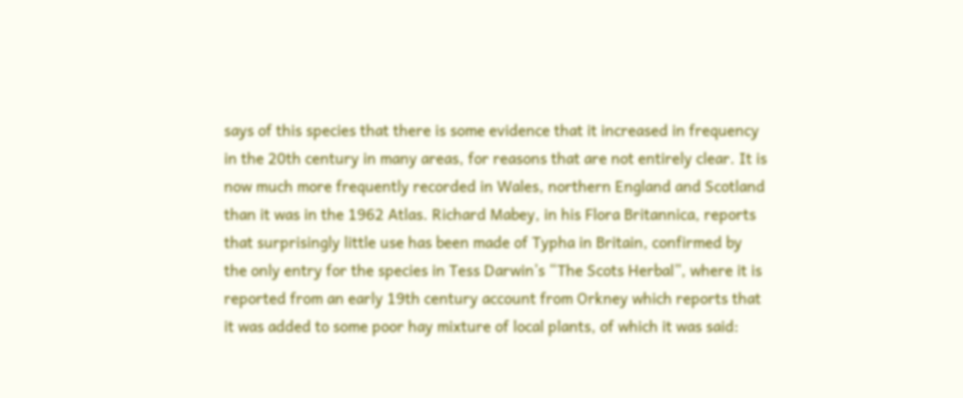says of this species that there is some evidence that it increased in frequency in the 20th century in many areas, for reasons that are not entirely clear. It is now much more frequently recorded in Wales, northern England and Scotland than it was in the 1962 Atlas. Richard Mabey, in his Flora Britannica, reports that surprisingly little use has been made of Typha in Britain, confirmed by the only entry for the species in Tess Darwin’s “The Scots Herbal”, where it is reported from an early 19th century account from Orkney which reports that it was added to some poor hay mixture of local plants, of which it was said: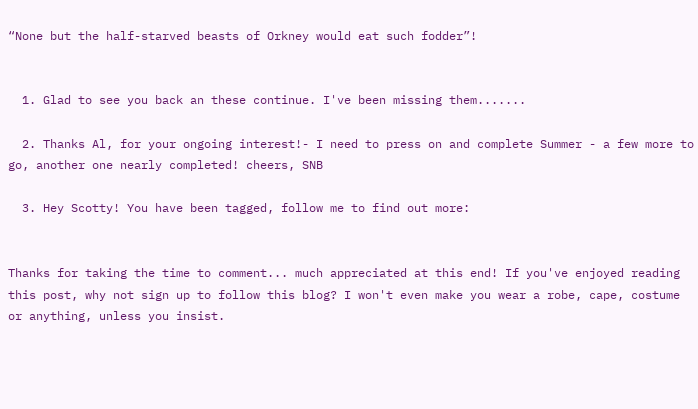“None but the half-starved beasts of Orkney would eat such fodder”!


  1. Glad to see you back an these continue. I've been missing them.......

  2. Thanks Al, for your ongoing interest!- I need to press on and complete Summer - a few more to go, another one nearly completed! cheers, SNB

  3. Hey Scotty! You have been tagged, follow me to find out more:


Thanks for taking the time to comment... much appreciated at this end! If you've enjoyed reading this post, why not sign up to follow this blog? I won't even make you wear a robe, cape, costume or anything, unless you insist.